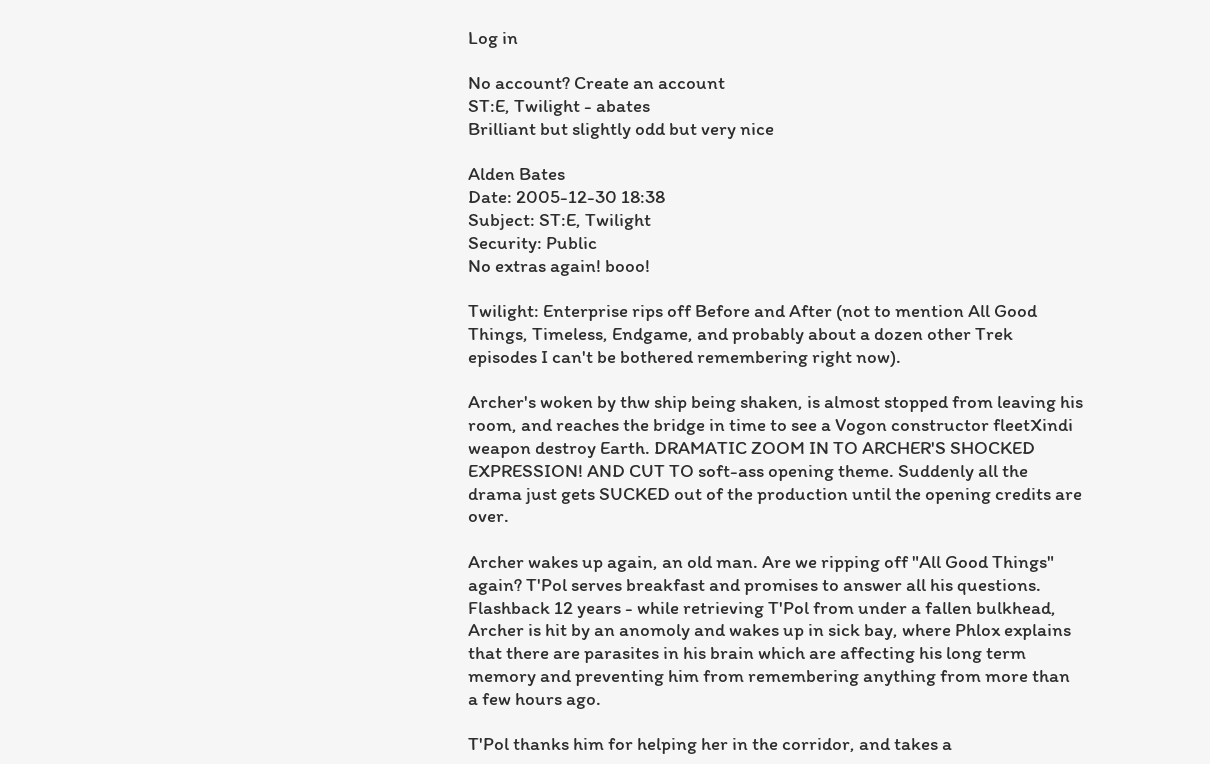Log in

No account? Create an account
ST:E, Twilight - abates
Brilliant but slightly odd but very nice

Alden Bates
Date: 2005-12-30 18:38
Subject: ST:E, Twilight
Security: Public
No extras again! booo!

Twilight: Enterprise rips off Before and After (not to mention All Good Things, Timeless, Endgame, and probably about a dozen other Trek episodes I can't be bothered remembering right now).

Archer's woken by thw ship being shaken, is almost stopped from leaving his room, and reaches the bridge in time to see a Vogon constructor fleetXindi weapon destroy Earth. DRAMATIC ZOOM IN TO ARCHER'S SHOCKED EXPRESSION! AND CUT TO soft-ass opening theme. Suddenly all the drama just gets SUCKED out of the production until the opening credits are over.

Archer wakes up again, an old man. Are we ripping off "All Good Things" again? T'Pol serves breakfast and promises to answer all his questions. Flashback 12 years - while retrieving T'Pol from under a fallen bulkhead, Archer is hit by an anomoly and wakes up in sick bay, where Phlox explains that there are parasites in his brain which are affecting his long term memory and preventing him from remembering anything from more than a few hours ago.

T'Pol thanks him for helping her in the corridor, and takes a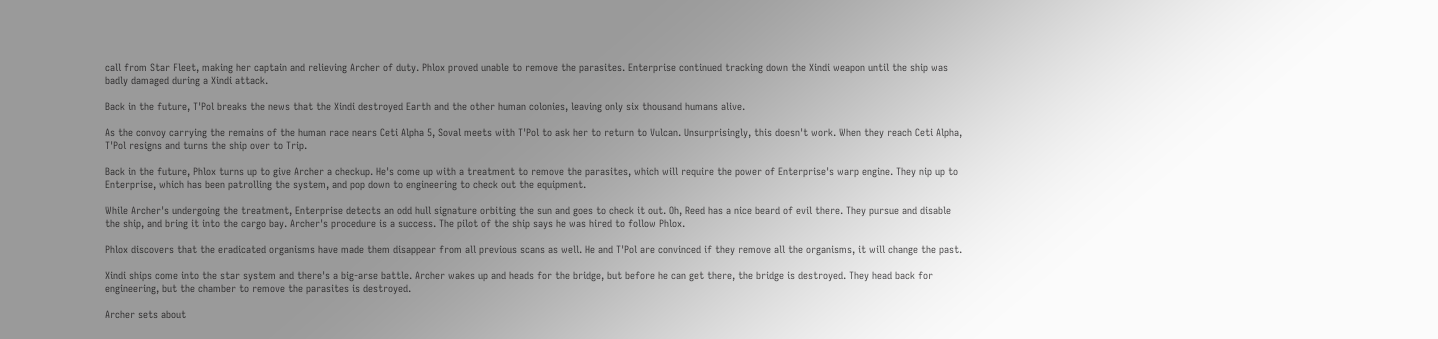call from Star Fleet, making her captain and relieving Archer of duty. Phlox proved unable to remove the parasites. Enterprise continued tracking down the Xindi weapon until the ship was badly damaged during a Xindi attack.

Back in the future, T'Pol breaks the news that the Xindi destroyed Earth and the other human colonies, leaving only six thousand humans alive.

As the convoy carrying the remains of the human race nears Ceti Alpha 5, Soval meets with T'Pol to ask her to return to Vulcan. Unsurprisingly, this doesn't work. When they reach Ceti Alpha, T'Pol resigns and turns the ship over to Trip.

Back in the future, Phlox turns up to give Archer a checkup. He's come up with a treatment to remove the parasites, which will require the power of Enterprise's warp engine. They nip up to Enterprise, which has been patrolling the system, and pop down to engineering to check out the equipment.

While Archer's undergoing the treatment, Enterprise detects an odd hull signature orbiting the sun and goes to check it out. Oh, Reed has a nice beard of evil there. They pursue and disable the ship, and bring it into the cargo bay. Archer's procedure is a success. The pilot of the ship says he was hired to follow Phlox.

Phlox discovers that the eradicated organisms have made them disappear from all previous scans as well. He and T'Pol are convinced if they remove all the organisms, it will change the past.

Xindi ships come into the star system and there's a big-arse battle. Archer wakes up and heads for the bridge, but before he can get there, the bridge is destroyed. They head back for engineering, but the chamber to remove the parasites is destroyed.

Archer sets about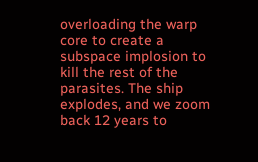overloading the warp core to create a subspace implosion to kill the rest of the parasites. The ship explodes, and we zoom back 12 years to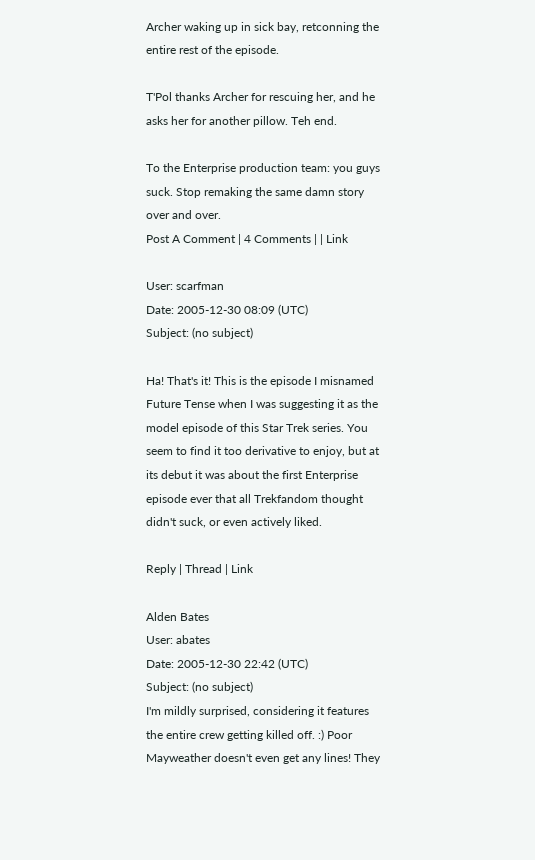Archer waking up in sick bay, retconning the entire rest of the episode.

T'Pol thanks Archer for rescuing her, and he asks her for another pillow. Teh end.

To the Enterprise production team: you guys suck. Stop remaking the same damn story over and over.
Post A Comment | 4 Comments | | Link

User: scarfman
Date: 2005-12-30 08:09 (UTC)
Subject: (no subject)

Ha! That's it! This is the episode I misnamed Future Tense when I was suggesting it as the model episode of this Star Trek series. You seem to find it too derivative to enjoy, but at its debut it was about the first Enterprise episode ever that all Trekfandom thought didn't suck, or even actively liked.

Reply | Thread | Link

Alden Bates
User: abates
Date: 2005-12-30 22:42 (UTC)
Subject: (no subject)
I'm mildly surprised, considering it features the entire crew getting killed off. :) Poor Mayweather doesn't even get any lines! They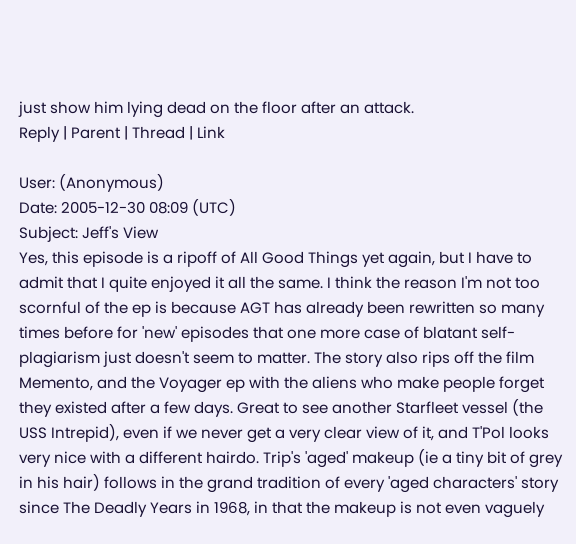just show him lying dead on the floor after an attack.
Reply | Parent | Thread | Link

User: (Anonymous)
Date: 2005-12-30 08:09 (UTC)
Subject: Jeff's View
Yes, this episode is a ripoff of All Good Things yet again, but I have to admit that I quite enjoyed it all the same. I think the reason I'm not too scornful of the ep is because AGT has already been rewritten so many times before for 'new' episodes that one more case of blatant self-plagiarism just doesn't seem to matter. The story also rips off the film Memento, and the Voyager ep with the aliens who make people forget they existed after a few days. Great to see another Starfleet vessel (the USS Intrepid), even if we never get a very clear view of it, and T'Pol looks very nice with a different hairdo. Trip's 'aged' makeup (ie a tiny bit of grey in his hair) follows in the grand tradition of every 'aged characters' story since The Deadly Years in 1968, in that the makeup is not even vaguely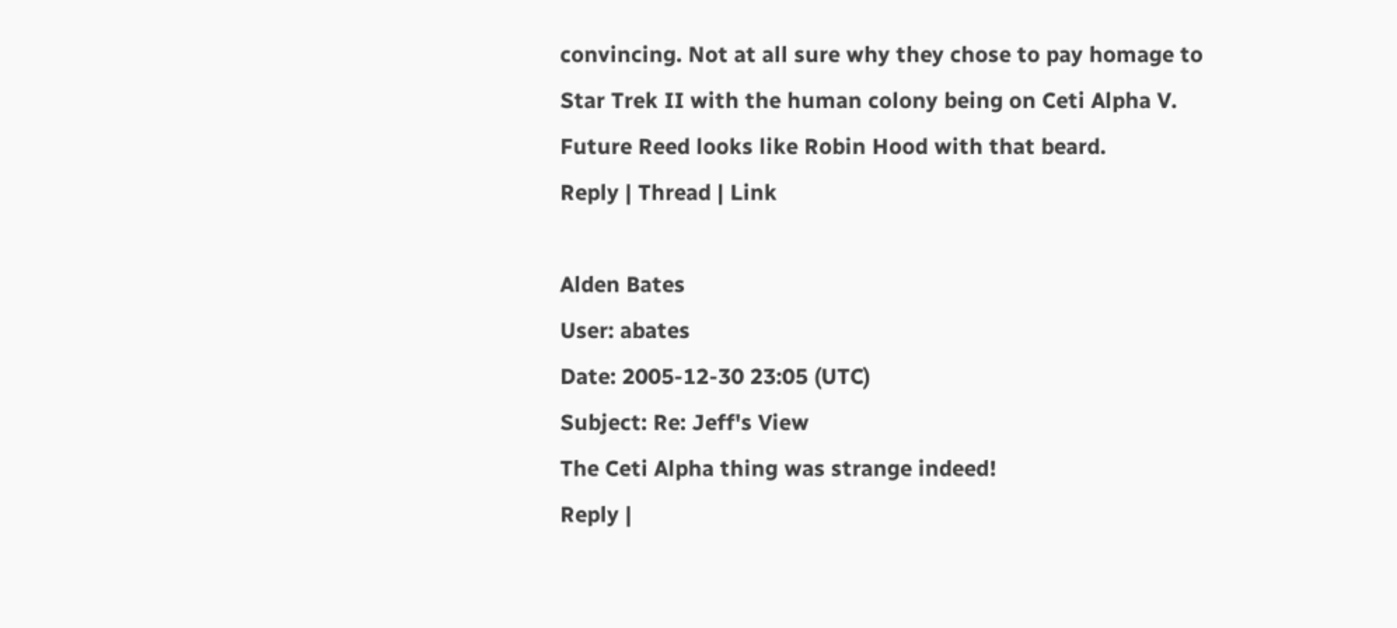convincing. Not at all sure why they chose to pay homage to Star Trek II with the human colony being on Ceti Alpha V. Future Reed looks like Robin Hood with that beard.
Reply | Thread | Link

Alden Bates
User: abates
Date: 2005-12-30 23:05 (UTC)
Subject: Re: Jeff's View
The Ceti Alpha thing was strange indeed!
Reply |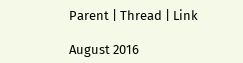Parent | Thread | Link

August 2016